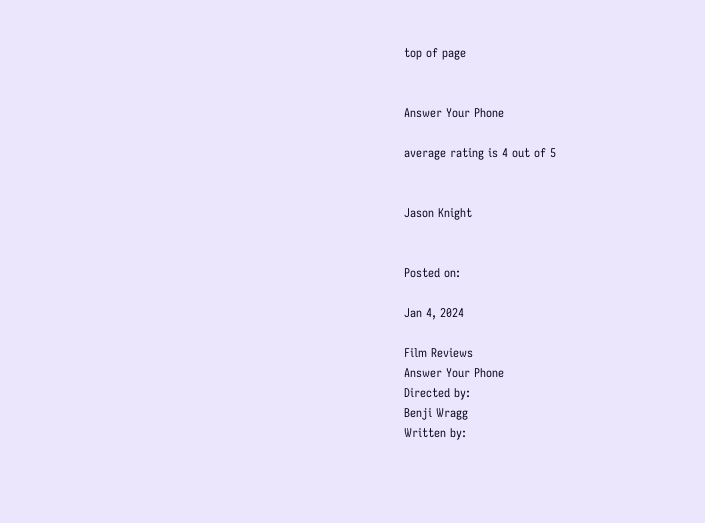top of page


Answer Your Phone

average rating is 4 out of 5


Jason Knight


Posted on:

Jan 4, 2024

Film Reviews
Answer Your Phone
Directed by:
Benji Wragg
Written by: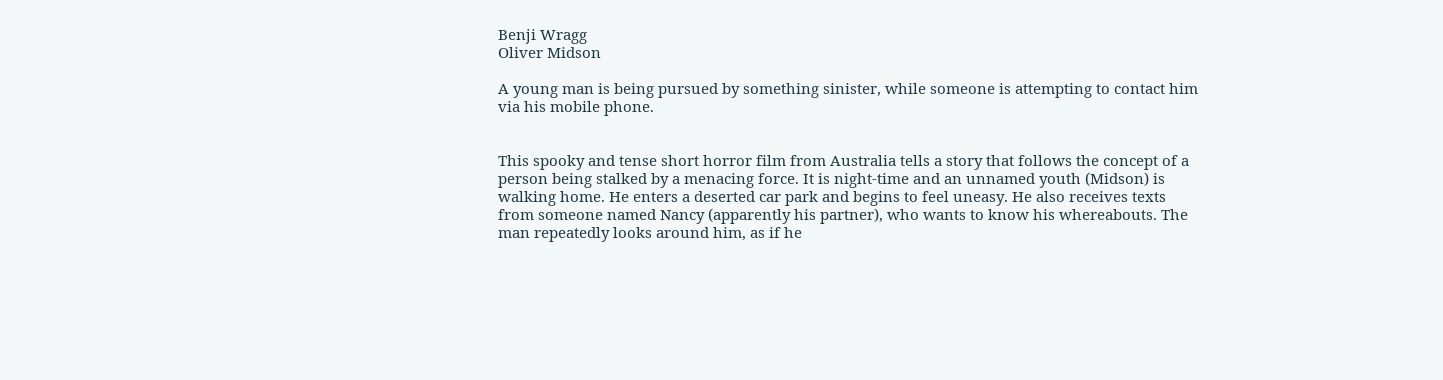Benji Wragg
Oliver Midson

A young man is being pursued by something sinister, while someone is attempting to contact him via his mobile phone.


This spooky and tense short horror film from Australia tells a story that follows the concept of a person being stalked by a menacing force. It is night-time and an unnamed youth (Midson) is walking home. He enters a deserted car park and begins to feel uneasy. He also receives texts from someone named Nancy (apparently his partner), who wants to know his whereabouts. The man repeatedly looks around him, as if he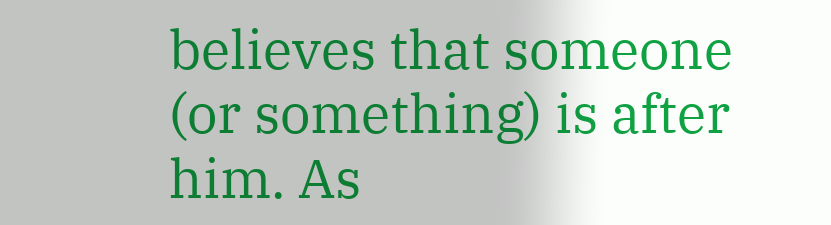believes that someone (or something) is after him. As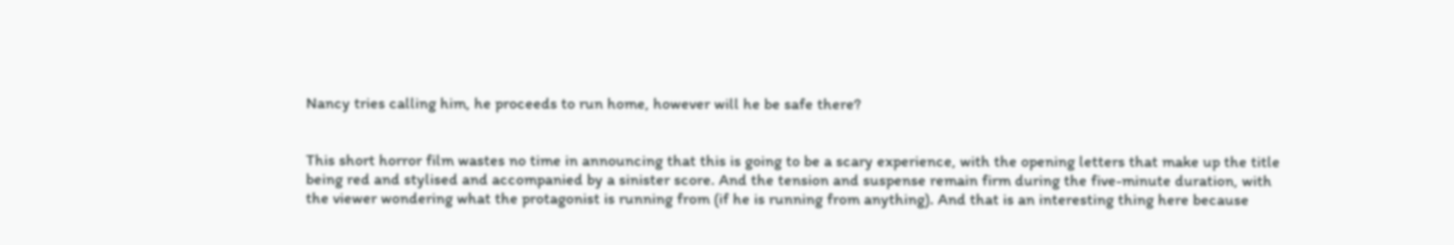Nancy tries calling him, he proceeds to run home, however will he be safe there?


This short horror film wastes no time in announcing that this is going to be a scary experience, with the opening letters that make up the title being red and stylised and accompanied by a sinister score. And the tension and suspense remain firm during the five-minute duration, with the viewer wondering what the protagonist is running from (if he is running from anything). And that is an interesting thing here because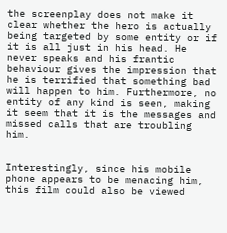the screenplay does not make it clear whether the hero is actually being targeted by some entity or if it is all just in his head. He never speaks and his frantic behaviour gives the impression that he is terrified that something bad will happen to him. Furthermore, no entity of any kind is seen, making it seem that it is the messages and missed calls that are troubling him.


Interestingly, since his mobile phone appears to be menacing him, this film could also be viewed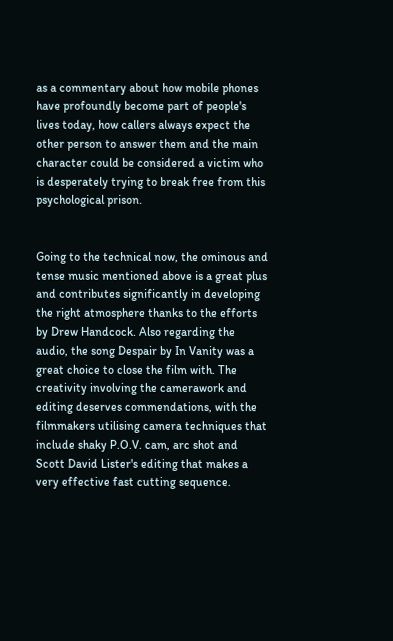as a commentary about how mobile phones have profoundly become part of people's lives today, how callers always expect the other person to answer them and the main character could be considered a victim who is desperately trying to break free from this psychological prison.


Going to the technical now, the ominous and tense music mentioned above is a great plus and contributes significantly in developing the right atmosphere thanks to the efforts by Drew Handcock. Also regarding the audio, the song Despair by In Vanity was a great choice to close the film with. The creativity involving the camerawork and editing deserves commendations, with the filmmakers utilising camera techniques that include shaky P.O.V. cam, arc shot and Scott David Lister's editing that makes a very effective fast cutting sequence.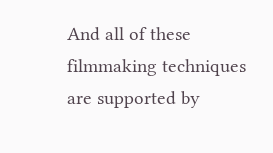And all of these filmmaking techniques are supported by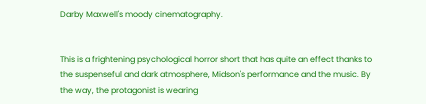Darby Maxwell's moody cinematography.


This is a frightening psychological horror short that has quite an effect thanks to the suspenseful and dark atmosphere, Midson's performance and the music. By the way, the protagonist is wearing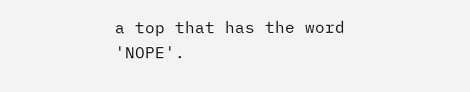a top that has the word 'NOPE'.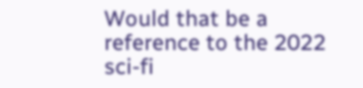Would that be a reference to the 2022 sci-fi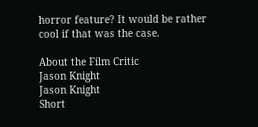horror feature? It would be rather cool if that was the case.

About the Film Critic
Jason Knight
Jason Knight
Short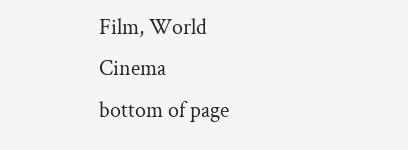Film, World Cinema
bottom of page